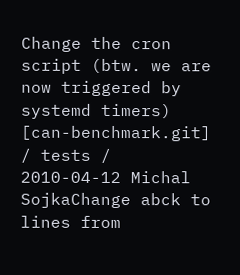Change the cron script (btw. we are now triggered by systemd timers)
[can-benchmark.git] / tests /
2010-04-12 Michal SojkaChange abck to lines from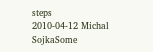steps
2010-04-12 Michal SojkaSome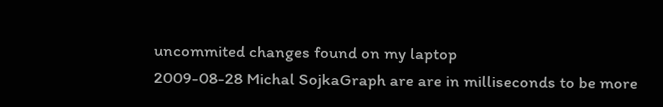uncommited changes found on my laptop
2009-08-28 Michal SojkaGraph are are in milliseconds to be more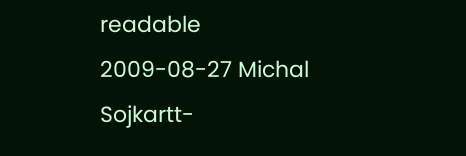readable
2009-08-27 Michal Sojkartt-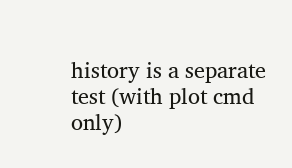history is a separate test (with plot cmd only)